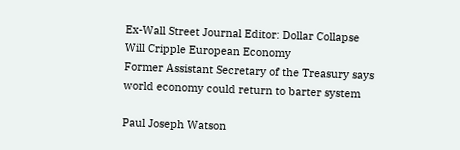Ex-Wall Street Journal Editor: Dollar Collapse Will Cripple European Economy
Former Assistant Secretary of the Treasury says world economy could return to barter system

Paul Joseph Watson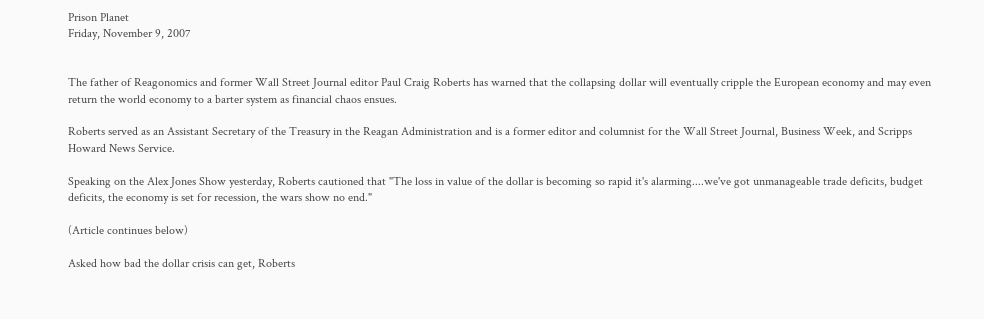Prison Planet
Friday, November 9, 2007


The father of Reagonomics and former Wall Street Journal editor Paul Craig Roberts has warned that the collapsing dollar will eventually cripple the European economy and may even return the world economy to a barter system as financial chaos ensues.

Roberts served as an Assistant Secretary of the Treasury in the Reagan Administration and is a former editor and columnist for the Wall Street Journal, Business Week, and Scripps Howard News Service.

Speaking on the Alex Jones Show yesterday, Roberts cautioned that "The loss in value of the dollar is becoming so rapid it's alarming....we've got unmanageable trade deficits, budget deficits, the economy is set for recession, the wars show no end."

(Article continues below)

Asked how bad the dollar crisis can get, Roberts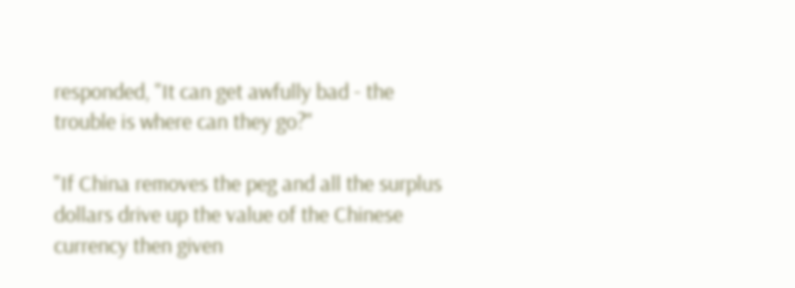responded, "It can get awfully bad - the trouble is where can they go?"

"If China removes the peg and all the surplus dollars drive up the value of the Chinese currency then given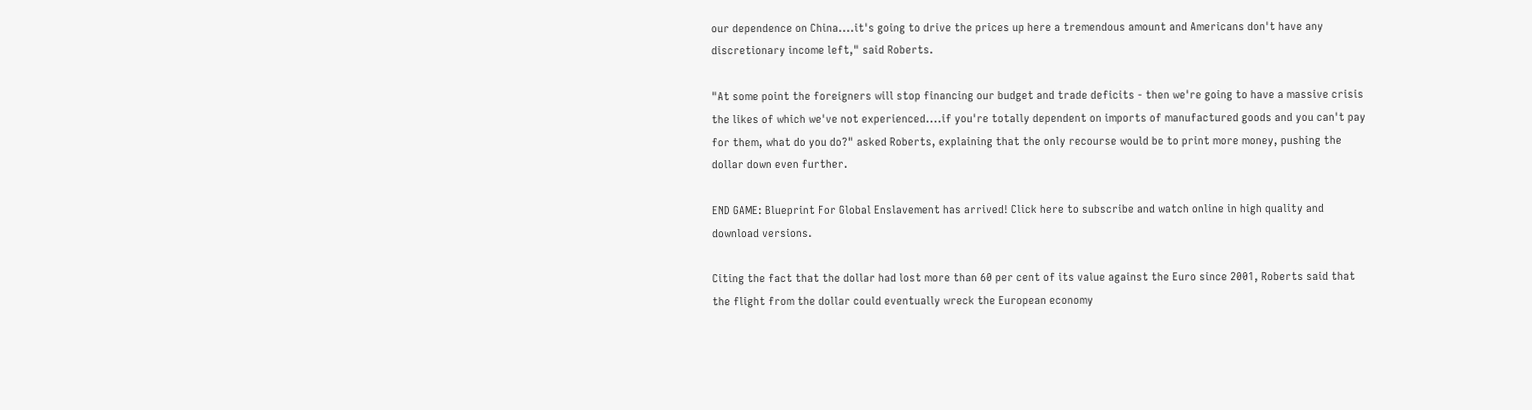our dependence on China....it's going to drive the prices up here a tremendous amount and Americans don't have any discretionary income left," said Roberts.

"At some point the foreigners will stop financing our budget and trade deficits - then we're going to have a massive crisis the likes of which we've not experienced....if you're totally dependent on imports of manufactured goods and you can't pay for them, what do you do?" asked Roberts, explaining that the only recourse would be to print more money, pushing the dollar down even further.

END GAME: Blueprint For Global Enslavement has arrived! Click here to subscribe and watch online in high quality and download versions.

Citing the fact that the dollar had lost more than 60 per cent of its value against the Euro since 2001, Roberts said that the flight from the dollar could eventually wreck the European economy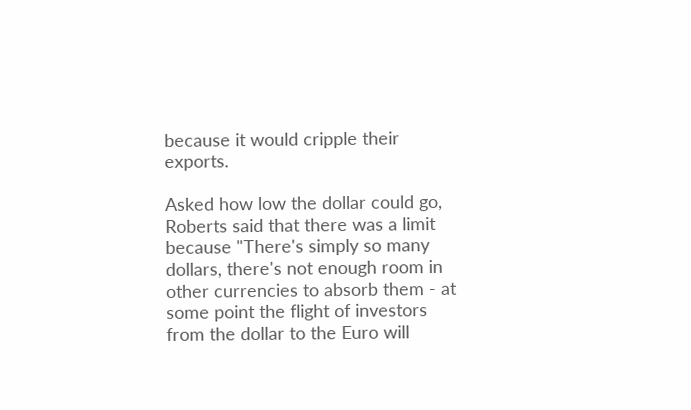because it would cripple their exports.

Asked how low the dollar could go, Roberts said that there was a limit because "There's simply so many dollars, there's not enough room in other currencies to absorb them - at some point the flight of investors from the dollar to the Euro will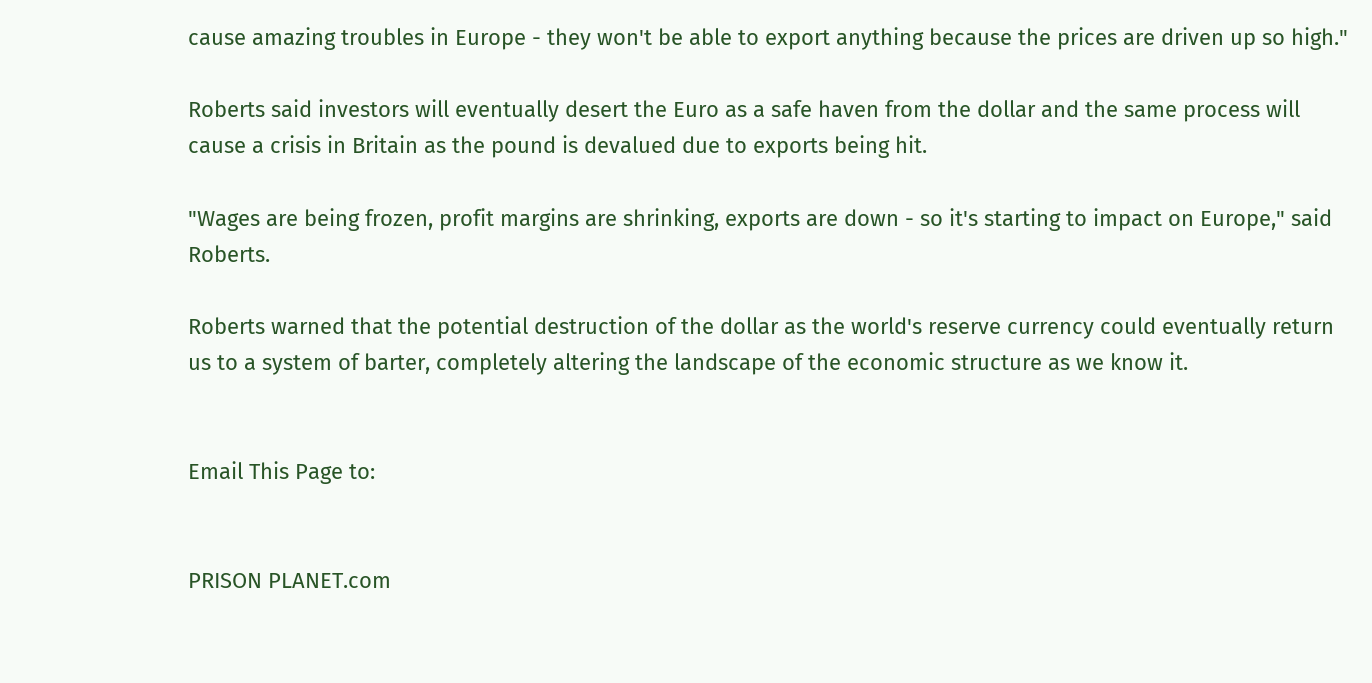cause amazing troubles in Europe - they won't be able to export anything because the prices are driven up so high."

Roberts said investors will eventually desert the Euro as a safe haven from the dollar and the same process will cause a crisis in Britain as the pound is devalued due to exports being hit.

"Wages are being frozen, profit margins are shrinking, exports are down - so it's starting to impact on Europe," said Roberts.

Roberts warned that the potential destruction of the dollar as the world's reserve currency could eventually return us to a system of barter, completely altering the landscape of the economic structure as we know it.


Email This Page to:


PRISON PLANET.com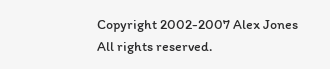Copyright 2002-2007 Alex Jones     All rights reserved.